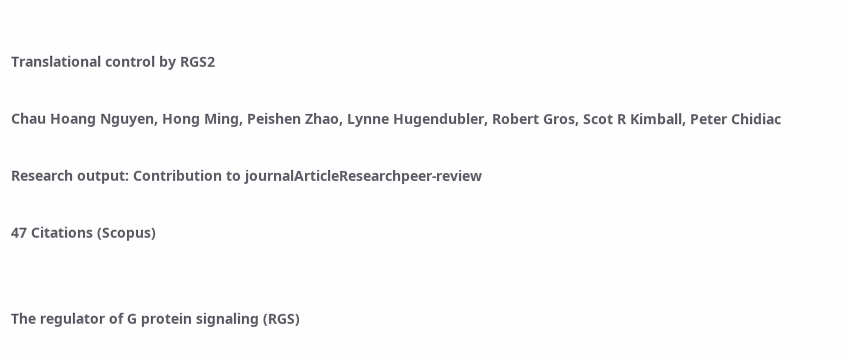Translational control by RGS2

Chau Hoang Nguyen, Hong Ming, Peishen Zhao, Lynne Hugendubler, Robert Gros, Scot R Kimball, Peter Chidiac

Research output: Contribution to journalArticleResearchpeer-review

47 Citations (Scopus)


The regulator of G protein signaling (RGS)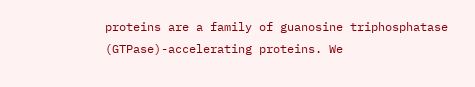proteins are a family of guanosine triphosphatase (GTPase)-accelerating proteins. We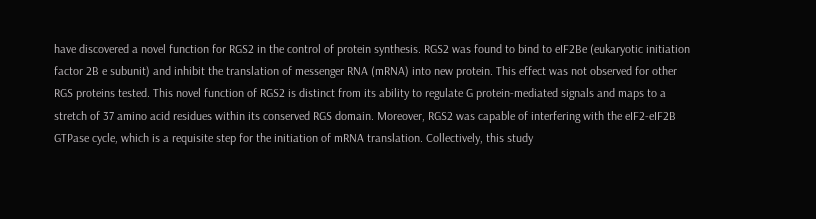have discovered a novel function for RGS2 in the control of protein synthesis. RGS2 was found to bind to eIF2Be (eukaryotic initiation factor 2B e subunit) and inhibit the translation of messenger RNA (mRNA) into new protein. This effect was not observed for other RGS proteins tested. This novel function of RGS2 is distinct from its ability to regulate G protein-mediated signals and maps to a stretch of 37 amino acid residues within its conserved RGS domain. Moreover, RGS2 was capable of interfering with the eIF2-eIF2B GTPase cycle, which is a requisite step for the initiation of mRNA translation. Collectively, this study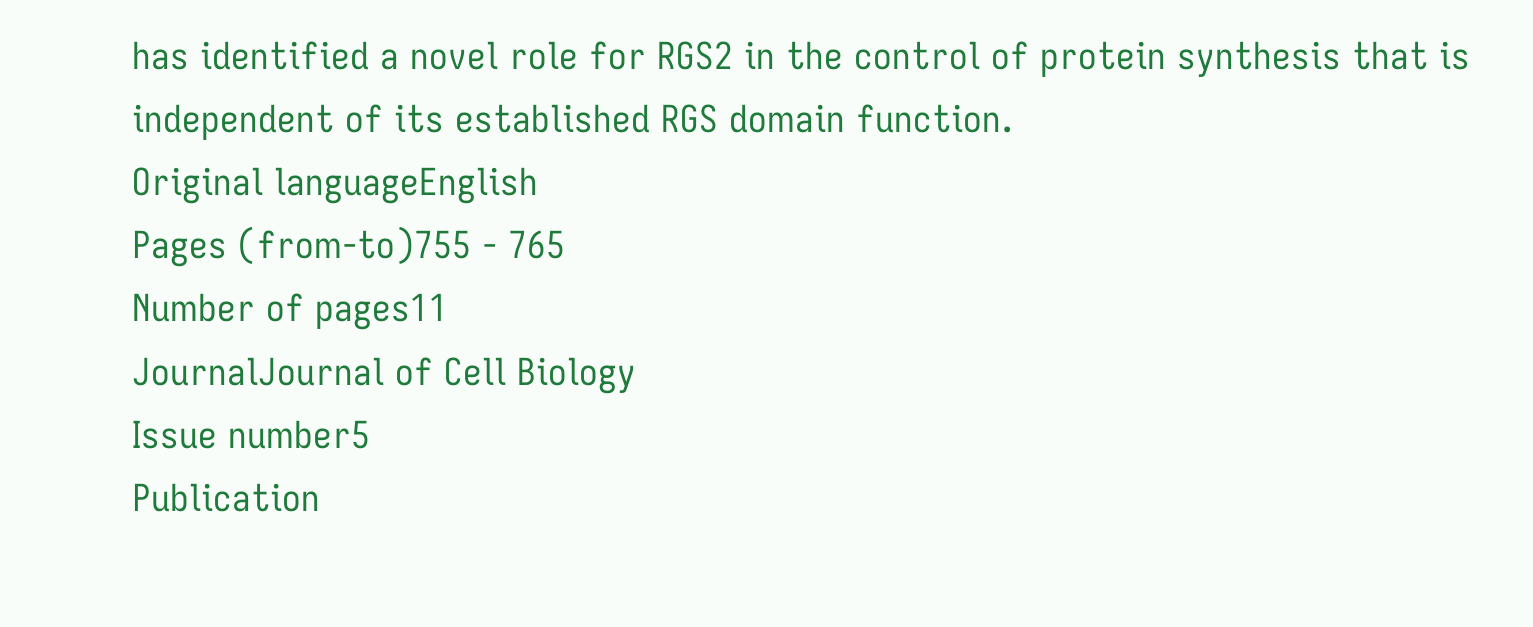has identified a novel role for RGS2 in the control of protein synthesis that is independent of its established RGS domain function.
Original languageEnglish
Pages (from-to)755 - 765
Number of pages11
JournalJournal of Cell Biology
Issue number5
Publication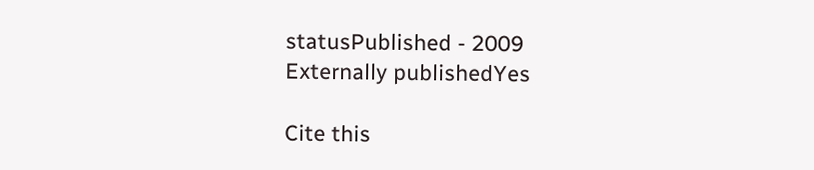statusPublished - 2009
Externally publishedYes

Cite this